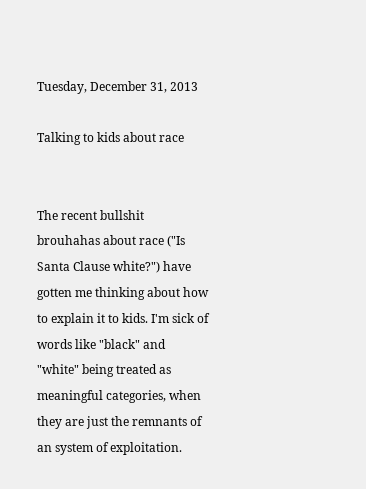Tuesday, December 31, 2013

Talking to kids about race


The recent bullshit brouhahas about race ("Is Santa Clause white?") have gotten me thinking about how to explain it to kids. I'm sick of words like "black" and "white" being treated as meaningful categories, when they are just the remnants of an system of exploitation.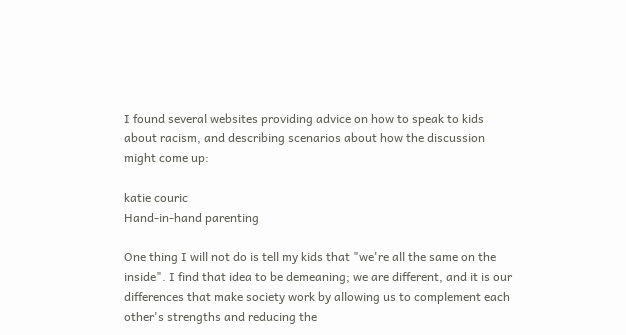I found several websites providing advice on how to speak to kids about racism, and describing scenarios about how the discussion might come up:

katie couric
Hand-in-hand parenting

One thing I will not do is tell my kids that "we're all the same on the inside". I find that idea to be demeaning; we are different, and it is our differences that make society work by allowing us to complement each other's strengths and reducing the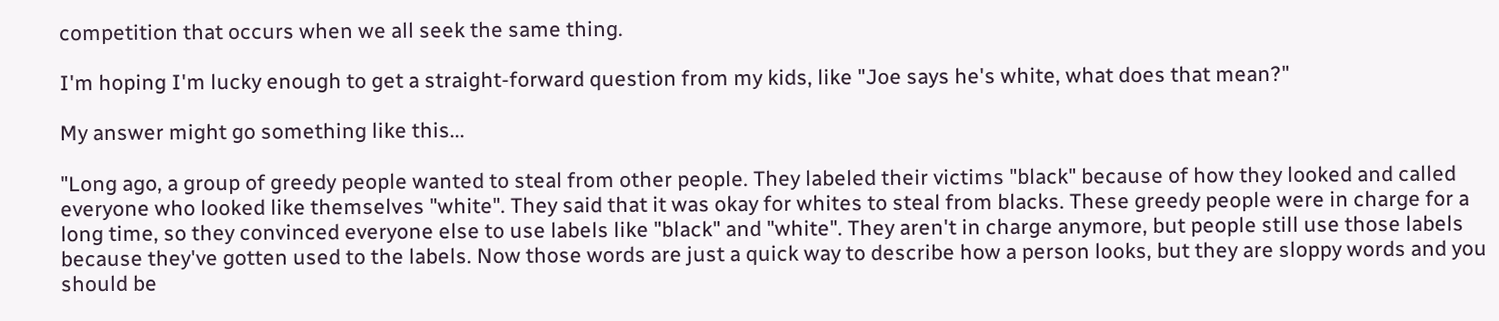competition that occurs when we all seek the same thing.

I'm hoping I'm lucky enough to get a straight-forward question from my kids, like "Joe says he's white, what does that mean?"

My answer might go something like this...

"Long ago, a group of greedy people wanted to steal from other people. They labeled their victims "black" because of how they looked and called everyone who looked like themselves "white". They said that it was okay for whites to steal from blacks. These greedy people were in charge for a long time, so they convinced everyone else to use labels like "black" and "white". They aren't in charge anymore, but people still use those labels because they've gotten used to the labels. Now those words are just a quick way to describe how a person looks, but they are sloppy words and you should be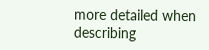more detailed when describing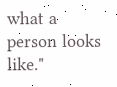what a person looks like."